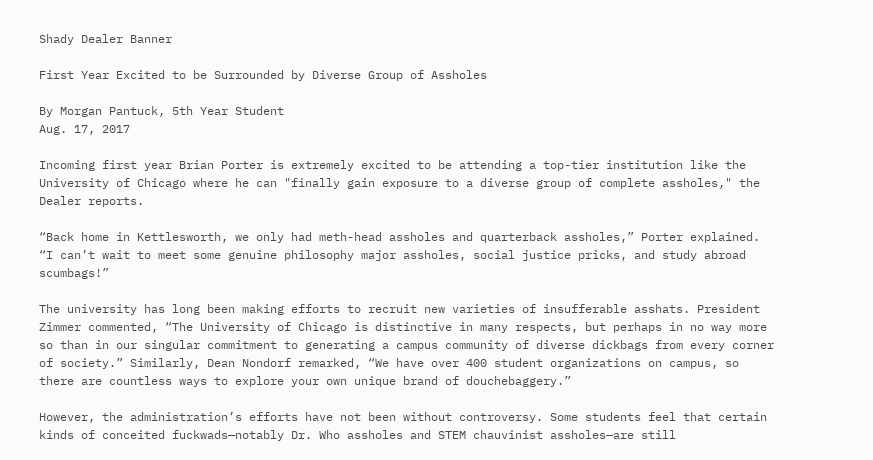Shady Dealer Banner

First Year Excited to be Surrounded by Diverse Group of Assholes

By Morgan Pantuck, 5th Year Student
Aug. 17, 2017

Incoming first year Brian Porter is extremely excited to be attending a top-tier institution like the University of Chicago where he can "finally gain exposure to a diverse group of complete assholes," the Dealer reports.

“Back home in Kettlesworth, we only had meth-head assholes and quarterback assholes,” Porter explained. “I can’t wait to meet some genuine philosophy major assholes, social justice pricks, and study abroad scumbags!”

The university has long been making efforts to recruit new varieties of insufferable asshats. President Zimmer commented, “The University of Chicago is distinctive in many respects, but perhaps in no way more so than in our singular commitment to generating a campus community of diverse dickbags from every corner of society.” Similarly, Dean Nondorf remarked, “We have over 400 student organizations on campus, so there are countless ways to explore your own unique brand of douchebaggery.”

However, the administration’s efforts have not been without controversy. Some students feel that certain kinds of conceited fuckwads—notably Dr. Who assholes and STEM chauvinist assholes—are still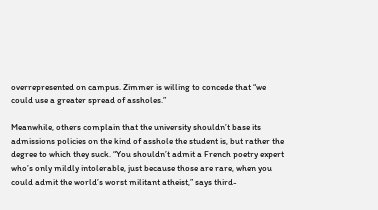overrepresented on campus. Zimmer is willing to concede that “we could use a greater spread of assholes.”

Meanwhile, others complain that the university shouldn’t base its admissions policies on the kind of asshole the student is, but rather the degree to which they suck. “You shouldn’t admit a French poetry expert who’s only mildly intolerable, just because those are rare, when you could admit the world’s worst militant atheist,” says third-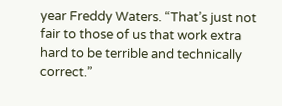year Freddy Waters. “That’s just not fair to those of us that work extra hard to be terrible and technically correct.”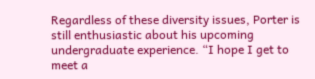Regardless of these diversity issues, Porter is still enthusiastic about his upcoming undergraduate experience. “I hope I get to meet a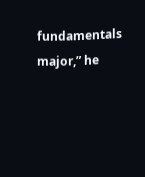fundamentals major,” he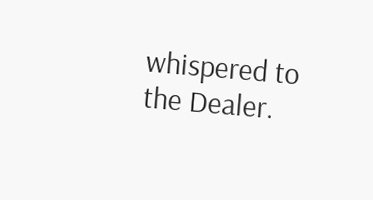whispered to the Dealer.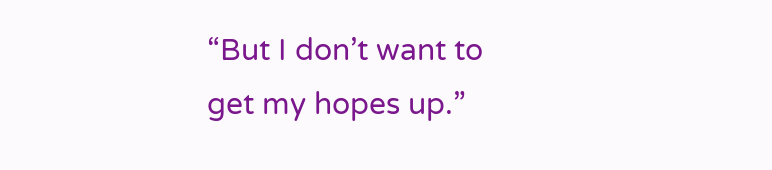“But I don’t want to get my hopes up.”